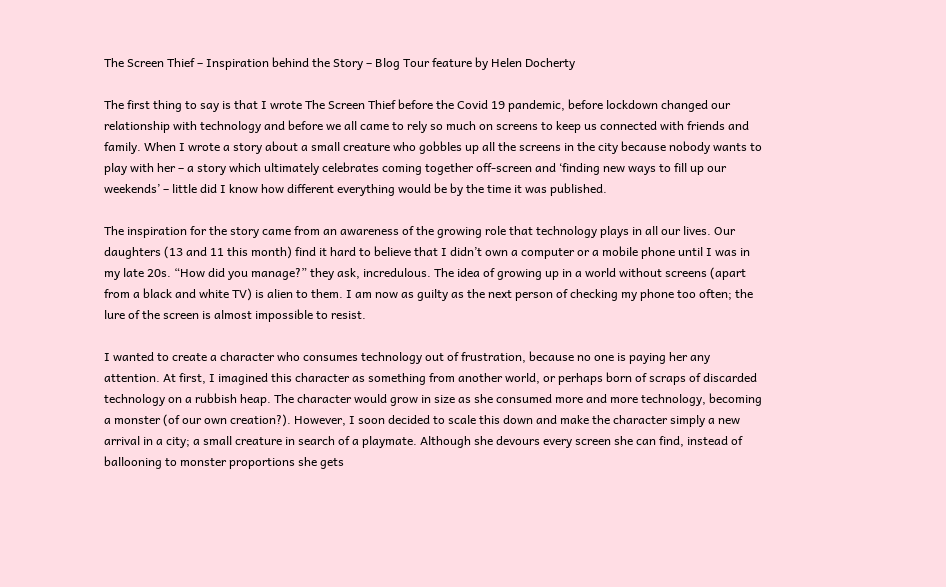The Screen Thief – Inspiration behind the Story – Blog Tour feature by Helen Docherty

The first thing to say is that I wrote The Screen Thief before the Covid 19 pandemic, before lockdown changed our relationship with technology and before we all came to rely so much on screens to keep us connected with friends and family. When I wrote a story about a small creature who gobbles up all the screens in the city because nobody wants to play with her – a story which ultimately celebrates coming together off-screen and ‘finding new ways to fill up our weekends’ – little did I know how different everything would be by the time it was published.

The inspiration for the story came from an awareness of the growing role that technology plays in all our lives. Our daughters (13 and 11 this month) find it hard to believe that I didn’t own a computer or a mobile phone until I was in my late 20s. “How did you manage?” they ask, incredulous. The idea of growing up in a world without screens (apart from a black and white TV) is alien to them. I am now as guilty as the next person of checking my phone too often; the lure of the screen is almost impossible to resist.

I wanted to create a character who consumes technology out of frustration, because no one is paying her any attention. At first, I imagined this character as something from another world, or perhaps born of scraps of discarded technology on a rubbish heap. The character would grow in size as she consumed more and more technology, becoming a monster (of our own creation?). However, I soon decided to scale this down and make the character simply a new arrival in a city; a small creature in search of a playmate. Although she devours every screen she can find, instead of ballooning to monster proportions she gets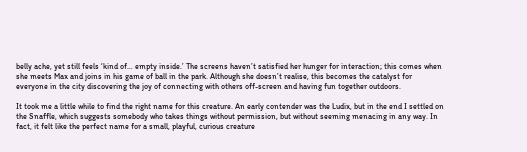belly ache, yet still feels ‘kind of… empty inside.’ The screens haven’t satisfied her hunger for interaction; this comes when she meets Max and joins in his game of ball in the park. Although she doesn’t realise, this becomes the catalyst for everyone in the city discovering the joy of connecting with others off-screen and having fun together outdoors.

It took me a little while to find the right name for this creature. An early contender was the Ludix, but in the end I settled on the Snaffle, which suggests somebody who takes things without permission, but without seeming menacing in any way. In fact, it felt like the perfect name for a small, playful, curious creature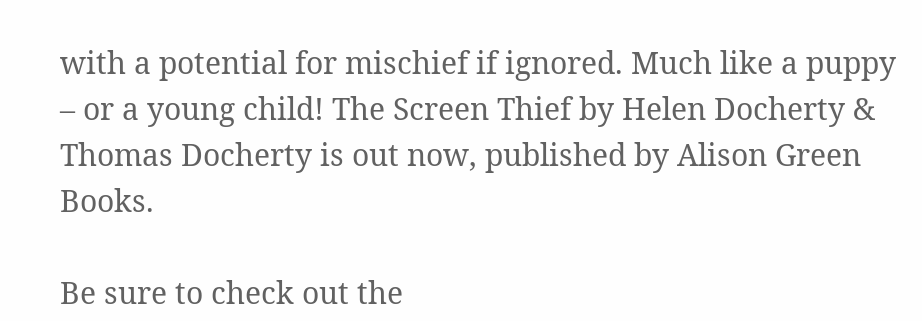with a potential for mischief if ignored. Much like a puppy – or a young child! The Screen Thief by Helen Docherty & Thomas Docherty is out now, published by Alison Green Books.

Be sure to check out the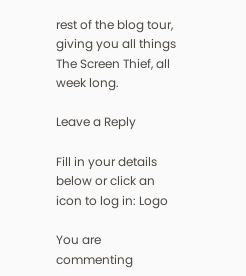rest of the blog tour, giving you all things The Screen Thief, all week long.

Leave a Reply

Fill in your details below or click an icon to log in: Logo

You are commenting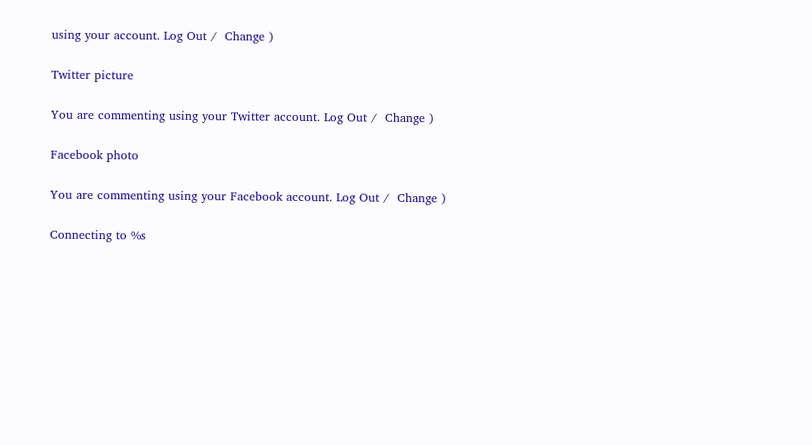using your account. Log Out /  Change )

Twitter picture

You are commenting using your Twitter account. Log Out /  Change )

Facebook photo

You are commenting using your Facebook account. Log Out /  Change )

Connecting to %s